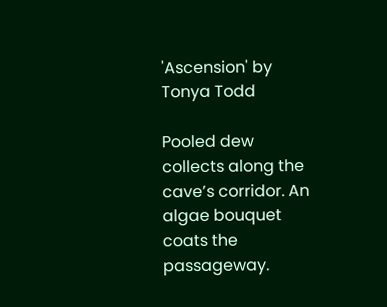'Ascension' by Tonya Todd

Pooled dew collects along the cave’s corridor. An algae bouquet coats the passageway.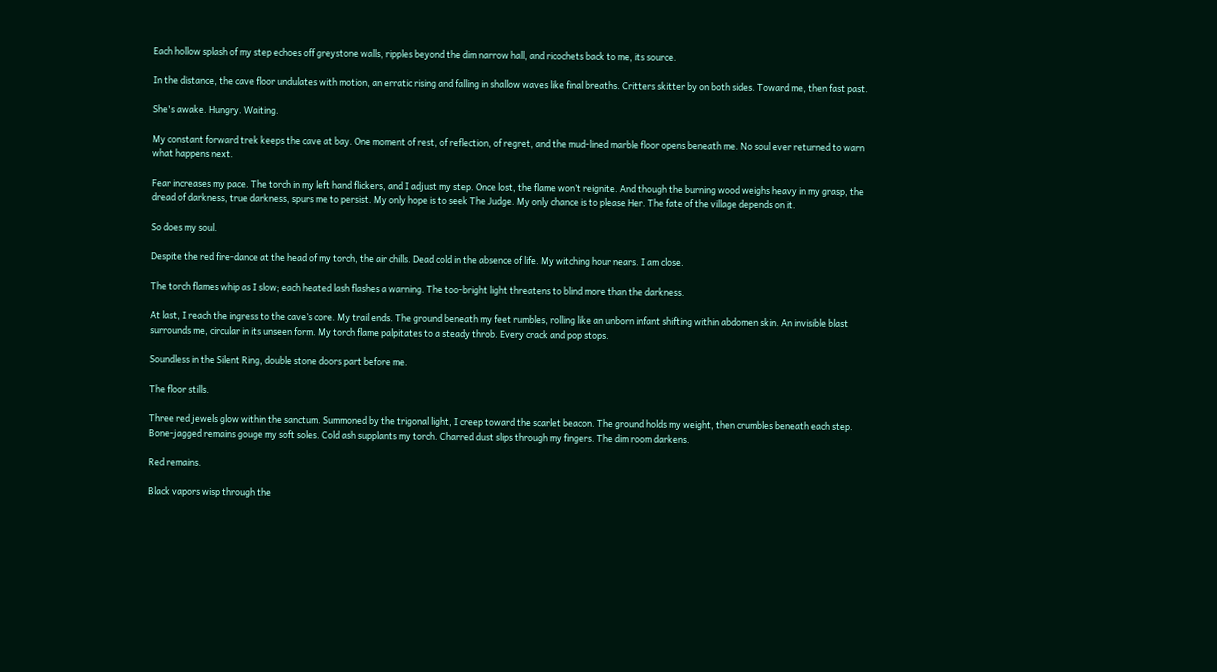Each hollow splash of my step echoes off greystone walls, ripples beyond the dim narrow hall, and ricochets back to me, its source.

In the distance, the cave floor undulates with motion, an erratic rising and falling in shallow waves like final breaths. Critters skitter by on both sides. Toward me, then fast past.

She's awake. Hungry. Waiting.

My constant forward trek keeps the cave at bay. One moment of rest, of reflection, of regret, and the mud-lined marble floor opens beneath me. No soul ever returned to warn what happens next.

Fear increases my pace. The torch in my left hand flickers, and I adjust my step. Once lost, the flame won’t reignite. And though the burning wood weighs heavy in my grasp, the dread of darkness, true darkness, spurs me to persist. My only hope is to seek The Judge. My only chance is to please Her. The fate of the village depends on it.

So does my soul.

Despite the red fire-dance at the head of my torch, the air chills. Dead cold in the absence of life. My witching hour nears. I am close.

The torch flames whip as I slow; each heated lash flashes a warning. The too-bright light threatens to blind more than the darkness.

At last, I reach the ingress to the cave’s core. My trail ends. The ground beneath my feet rumbles, rolling like an unborn infant shifting within abdomen skin. An invisible blast surrounds me, circular in its unseen form. My torch flame palpitates to a steady throb. Every crack and pop stops.

Soundless in the Silent Ring, double stone doors part before me.

The floor stills.

Three red jewels glow within the sanctum. Summoned by the trigonal light, I creep toward the scarlet beacon. The ground holds my weight, then crumbles beneath each step. Bone-jagged remains gouge my soft soles. Cold ash supplants my torch. Charred dust slips through my fingers. The dim room darkens.

Red remains.

Black vapors wisp through the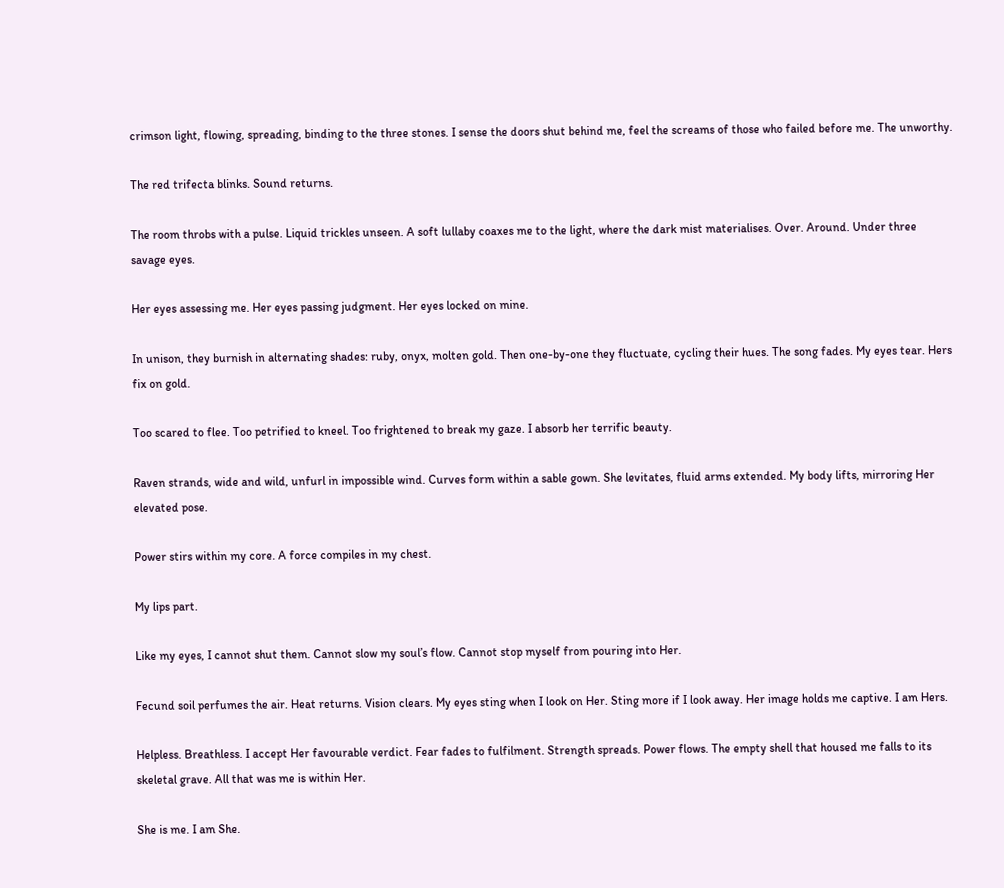crimson light, flowing, spreading, binding to the three stones. I sense the doors shut behind me, feel the screams of those who failed before me. The unworthy.

The red trifecta blinks. Sound returns.

The room throbs with a pulse. Liquid trickles unseen. A soft lullaby coaxes me to the light, where the dark mist materialises. Over. Around. Under three savage eyes.

Her eyes assessing me. Her eyes passing judgment. Her eyes locked on mine.

In unison, they burnish in alternating shades: ruby, onyx, molten gold. Then one-by-one they fluctuate, cycling their hues. The song fades. My eyes tear. Hers fix on gold.

Too scared to flee. Too petrified to kneel. Too frightened to break my gaze. I absorb her terrific beauty.

Raven strands, wide and wild, unfurl in impossible wind. Curves form within a sable gown. She levitates, fluid arms extended. My body lifts, mirroring Her elevated pose.

Power stirs within my core. A force compiles in my chest.

My lips part.

Like my eyes, I cannot shut them. Cannot slow my soul’s flow. Cannot stop myself from pouring into Her.

Fecund soil perfumes the air. Heat returns. Vision clears. My eyes sting when I look on Her. Sting more if I look away. Her image holds me captive. I am Hers.

Helpless. Breathless. I accept Her favourable verdict. Fear fades to fulfilment. Strength spreads. Power flows. The empty shell that housed me falls to its skeletal grave. All that was me is within Her.

She is me. I am She.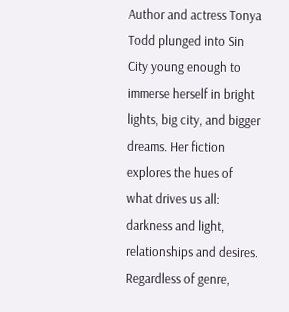Author and actress Tonya Todd plunged into Sin City young enough to immerse herself in bright lights, big city, and bigger dreams. Her fiction explores the hues of what drives us all: darkness and light, relationships and desires. Regardless of genre,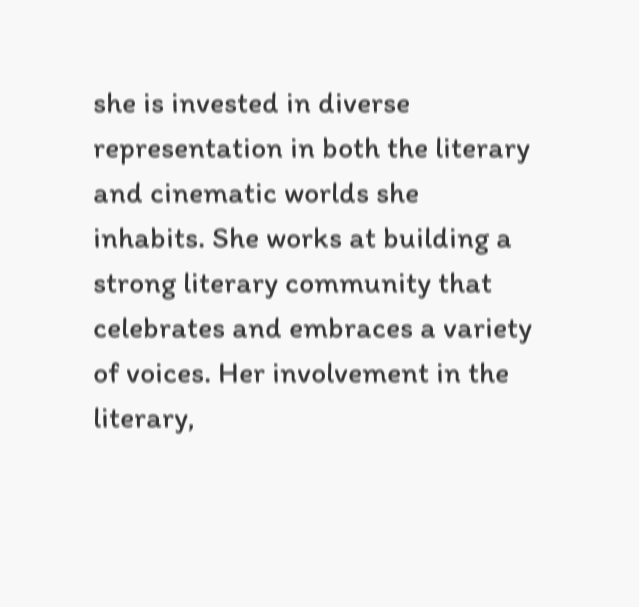she is invested in diverse representation in both the literary and cinematic worlds she inhabits. She works at building a strong literary community that celebrates and embraces a variety of voices. Her involvement in the literary,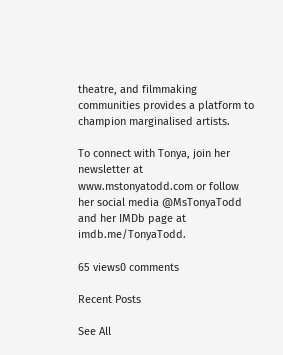theatre, and filmmaking communities provides a platform to champion marginalised artists.

To connect with Tonya, join her newsletter at www.mstonyatodd.com or follow her social media @MsTonyaTodd and her IMDb page at imdb.me/TonyaTodd.

65 views0 comments

Recent Posts

See All